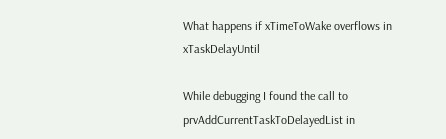What happens if xTimeToWake overflows in xTaskDelayUntil

While debugging I found the call to prvAddCurrentTaskToDelayedList in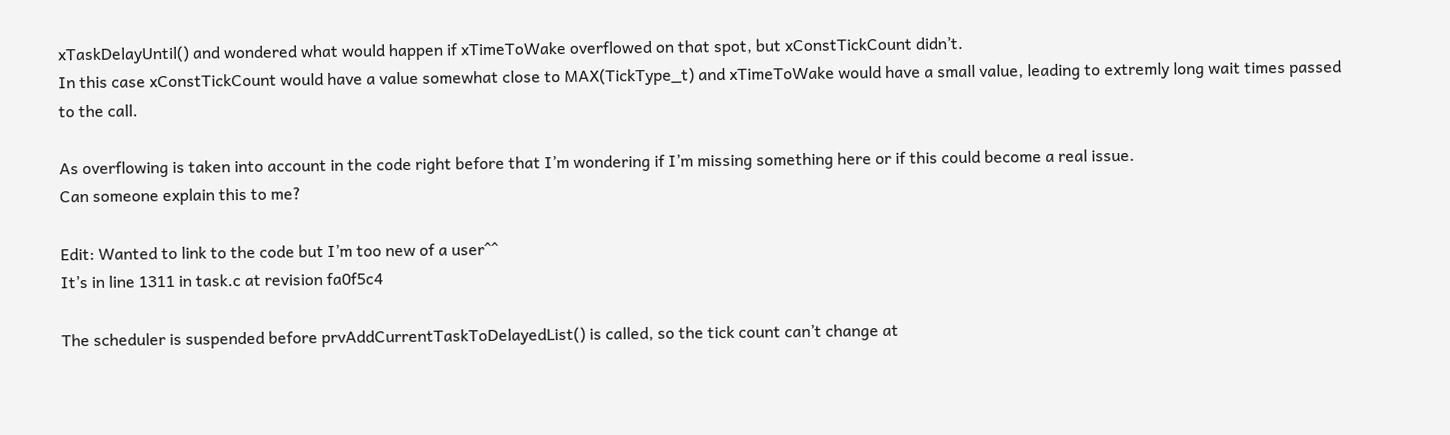xTaskDelayUntil() and wondered what would happen if xTimeToWake overflowed on that spot, but xConstTickCount didn’t.
In this case xConstTickCount would have a value somewhat close to MAX(TickType_t) and xTimeToWake would have a small value, leading to extremly long wait times passed to the call.

As overflowing is taken into account in the code right before that I’m wondering if I’m missing something here or if this could become a real issue.
Can someone explain this to me?

Edit: Wanted to link to the code but I’m too new of a user^^
It’s in line 1311 in task.c at revision fa0f5c4

The scheduler is suspended before prvAddCurrentTaskToDelayedList() is called, so the tick count can’t change at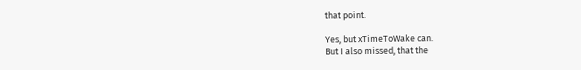that point.

Yes, but xTimeToWake can.
But I also missed, that the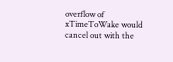overflow of xTimeToWake would cancel out with the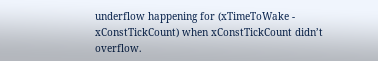underflow happening for (xTimeToWake - xConstTickCount) when xConstTickCount didn’t overflow.